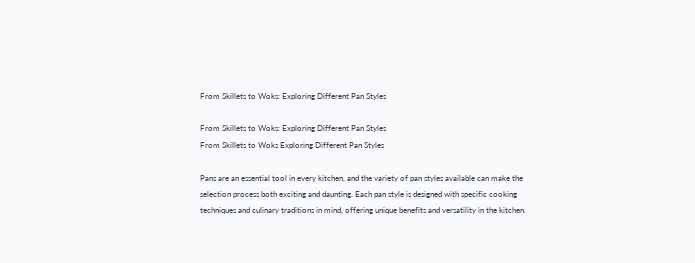From Skillets to Woks: Exploring Different Pan Styles

From Skillets to Woks: Exploring Different Pan Styles
From Skillets to Woks Exploring Different Pan Styles

Pans are an essential tool in every kitchen, and the variety of pan styles available can make the selection process both exciting and daunting. Each pan style is designed with specific cooking techniques and culinary traditions in mind, offering unique benefits and versatility in the kitchen.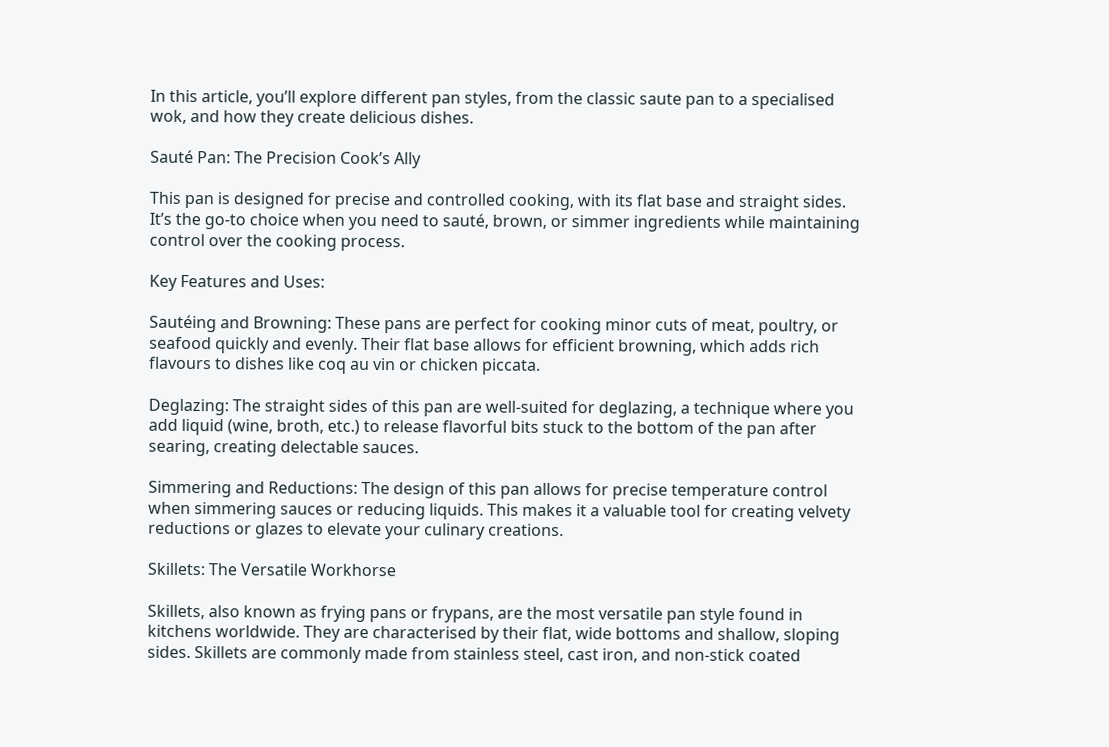In this article, you’ll explore different pan styles, from the classic saute pan to a specialised wok, and how they create delicious dishes.

Sauté Pan: The Precision Cook’s Ally

This pan is designed for precise and controlled cooking, with its flat base and straight sides. It’s the go-to choice when you need to sauté, brown, or simmer ingredients while maintaining control over the cooking process.

Key Features and Uses:

Sautéing and Browning: These pans are perfect for cooking minor cuts of meat, poultry, or seafood quickly and evenly. Their flat base allows for efficient browning, which adds rich flavours to dishes like coq au vin or chicken piccata.

Deglazing: The straight sides of this pan are well-suited for deglazing, a technique where you add liquid (wine, broth, etc.) to release flavorful bits stuck to the bottom of the pan after searing, creating delectable sauces.

Simmering and Reductions: The design of this pan allows for precise temperature control when simmering sauces or reducing liquids. This makes it a valuable tool for creating velvety reductions or glazes to elevate your culinary creations.

Skillets: The Versatile Workhorse

Skillets, also known as frying pans or frypans, are the most versatile pan style found in kitchens worldwide. They are characterised by their flat, wide bottoms and shallow, sloping sides. Skillets are commonly made from stainless steel, cast iron, and non-stick coated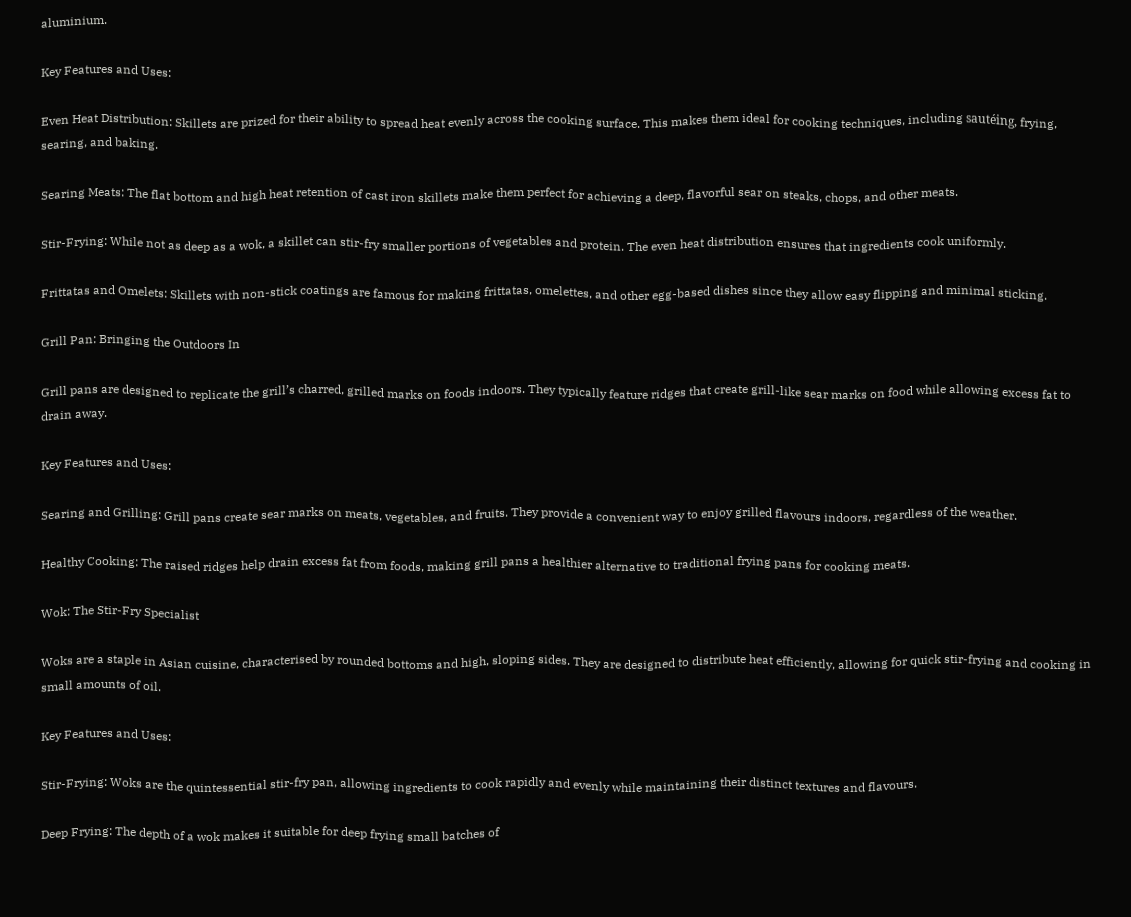aluminium.

Key Features and Uses:

Even Heat Distribution: Skillets are prized for their ability to spread heat evenly across the cooking surface. This makes them ideal for cooking techniques, including sautéing, frying, searing, and baking.

Searing Meats: The flat bottom and high heat retention of cast iron skillets make them perfect for achieving a deep, flavorful sear on steaks, chops, and other meats.

Stir-Frying: While not as deep as a wok, a skillet can stir-fry smaller portions of vegetables and protein. The even heat distribution ensures that ingredients cook uniformly.

Frittatas and Omelets: Skillets with non-stick coatings are famous for making frittatas, omelettes, and other egg-based dishes since they allow easy flipping and minimal sticking.

Grill Pan: Bringing the Outdoors In

Grill pans are designed to replicate the grill’s charred, grilled marks on foods indoors. They typically feature ridges that create grill-like sear marks on food while allowing excess fat to drain away.

Key Features and Uses:

Searing and Grilling: Grill pans create sear marks on meats, vegetables, and fruits. They provide a convenient way to enjoy grilled flavours indoors, regardless of the weather.

Healthy Cooking: The raised ridges help drain excess fat from foods, making grill pans a healthier alternative to traditional frying pans for cooking meats.

Wok: The Stir-Fry Specialist

Woks are a staple in Asian cuisine, characterised by rounded bottoms and high, sloping sides. They are designed to distribute heat efficiently, allowing for quick stir-frying and cooking in small amounts of oil.

Key Features and Uses:

Stir-Frying: Woks are the quintessential stir-fry pan, allowing ingredients to cook rapidly and evenly while maintaining their distinct textures and flavours.

Deep Frying: The depth of a wok makes it suitable for deep frying small batches of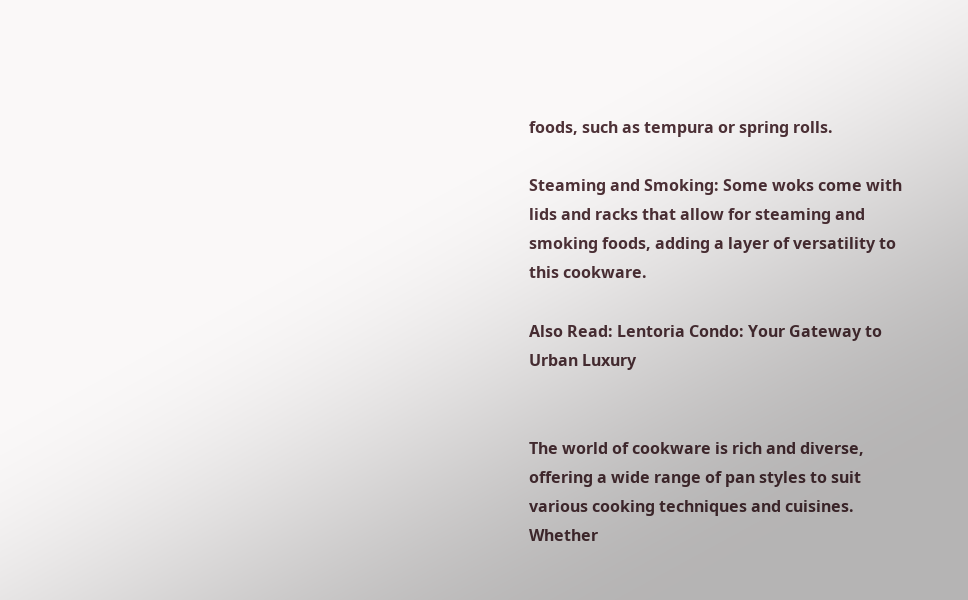foods, such as tempura or spring rolls.

Steaming and Smoking: Some woks come with lids and racks that allow for steaming and smoking foods, adding a layer of versatility to this cookware.

Also Read: Lentoria Condo: Your Gateway to Urban Luxury


The world of cookware is rich and diverse, offering a wide range of pan styles to suit various cooking techniques and cuisines. Whether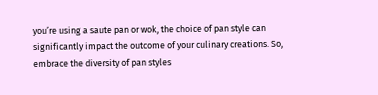you’re using a saute pan or wok, the choice of pan style can significantly impact the outcome of your culinary creations. So, embrace the diversity of pan styles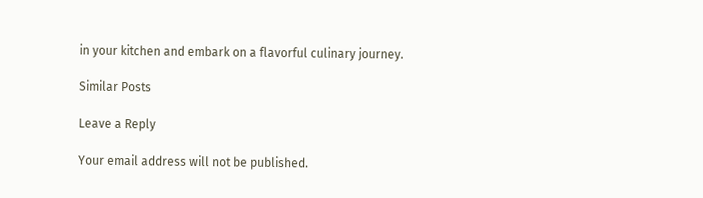in your kitchen and embark on a flavorful culinary journey.

Similar Posts

Leave a Reply

Your email address will not be published.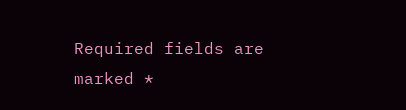Required fields are marked *